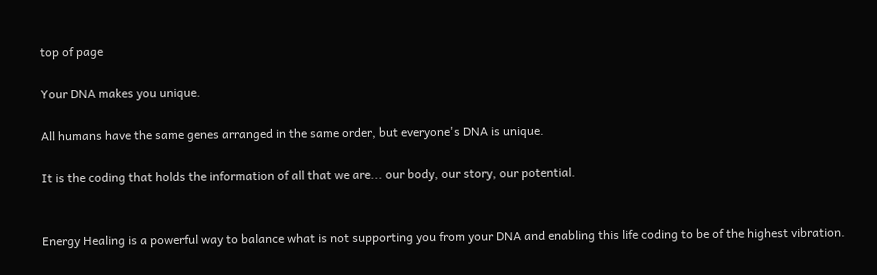top of page

Your DNA makes you unique.

All humans have the same genes arranged in the same order, but everyone's DNA is unique.

It is the coding that holds the information of all that we are... our body, our story, our potential.


Energy Healing is a powerful way to balance what is not supporting you from your DNA and enabling this life coding to be of the highest vibration.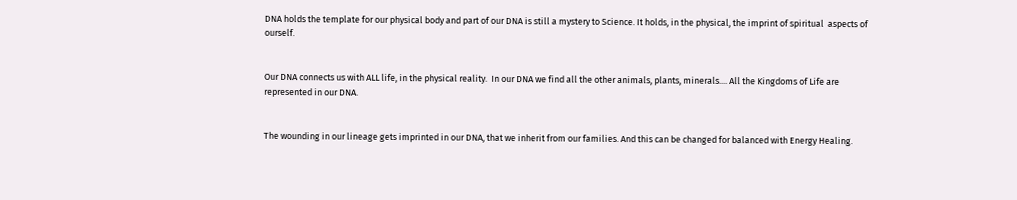DNA holds the template for our physical body and part of our DNA is still a mystery to Science. It holds, in the physical, the imprint of spiritual  aspects of ourself.


Our DNA connects us with ALL life, in the physical reality.  In our DNA we find all the other animals, plants, minerals.... All the Kingdoms of Life are represented in our DNA.


The wounding in our lineage gets imprinted in our DNA, that we inherit from our families. And this can be changed for balanced with Energy Healing.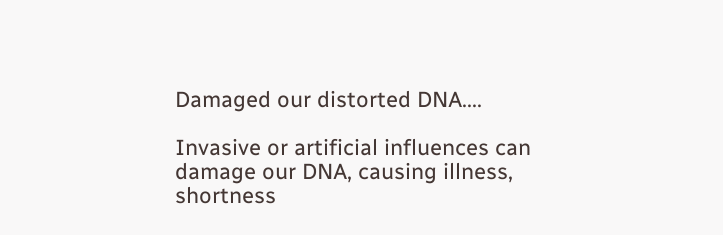Damaged our distorted DNA....

Invasive or artificial influences can damage our DNA, causing illness, shortness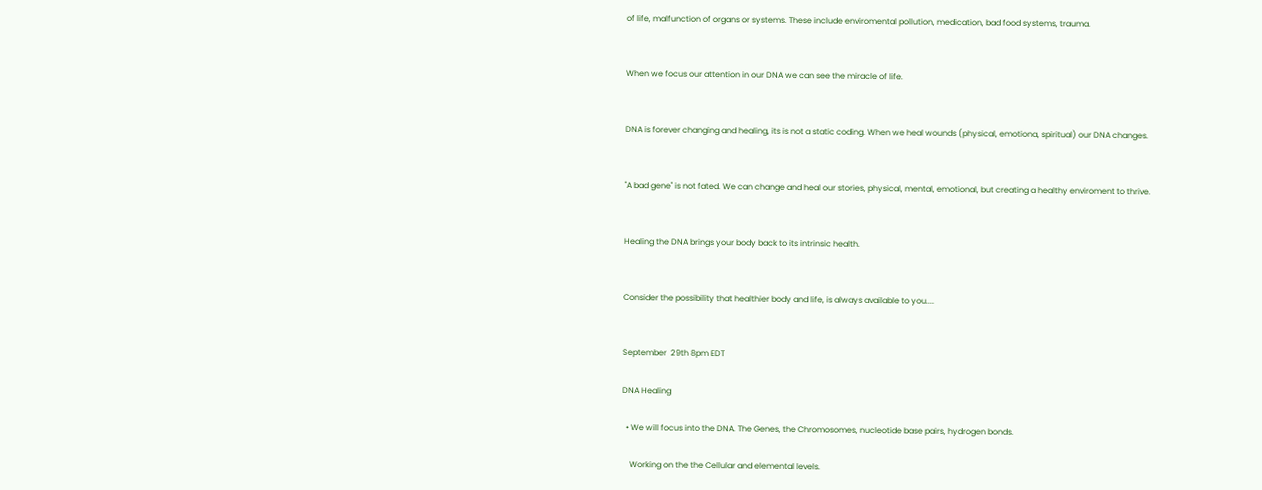of life, malfunction of organs or systems. These include enviromental pollution, medication, bad food systems, trauma.


When we focus our attention in our DNA we can see the miracle of life.


DNA is forever changing and healing, its is not a static coding. When we heal wounds (physical, emotiona, spiritual) our DNA changes.


"A bad gene" is not fated. We can change and heal our stories, physical, mental, emotional, but creating a healthy enviroment to thrive.


Healing the DNA brings your body back to its intrinsic health.


Consider the possibility that healthier body and life, is always available to you....


September  29th 8pm EDT

DNA Healing

  • We will focus into the DNA. The Genes, the Chromosomes, nucleotide base pairs, hydrogen bonds.

    Working on the the Cellular and elemental levels.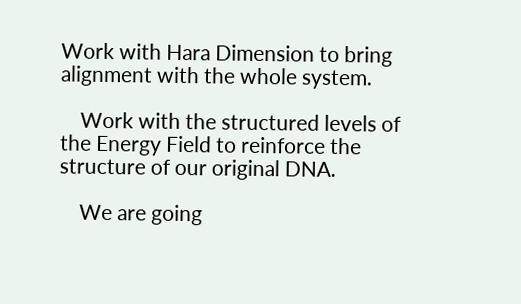Work with Hara Dimension to bring alignment with the whole system.

    Work with the structured levels of the Energy Field to reinforce the structure of our original DNA.

    We are going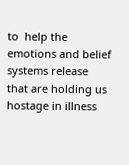to  help the emotions and belief systems release that are holding us hostage in illness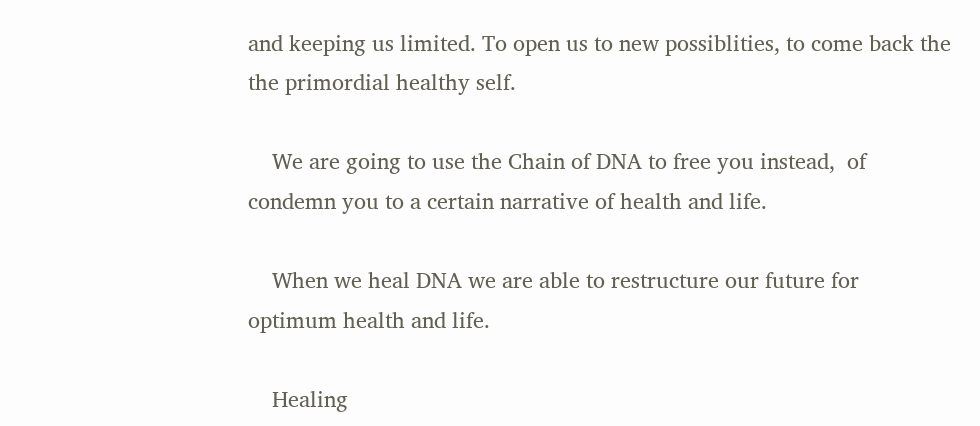and keeping us limited. To open us to new possiblities, to come back the the primordial healthy self.

    We are going to use the Chain of DNA to free you instead,  of condemn you to a certain narrative of health and life.

    When we heal DNA we are able to restructure our future for optimum health and life.

    Healing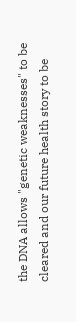the DNA allows "genetic weaknesses" to be cleared and our future health story to be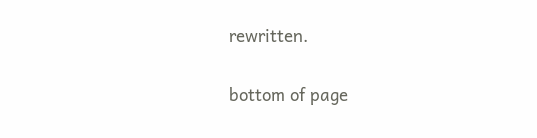rewritten.

bottom of page